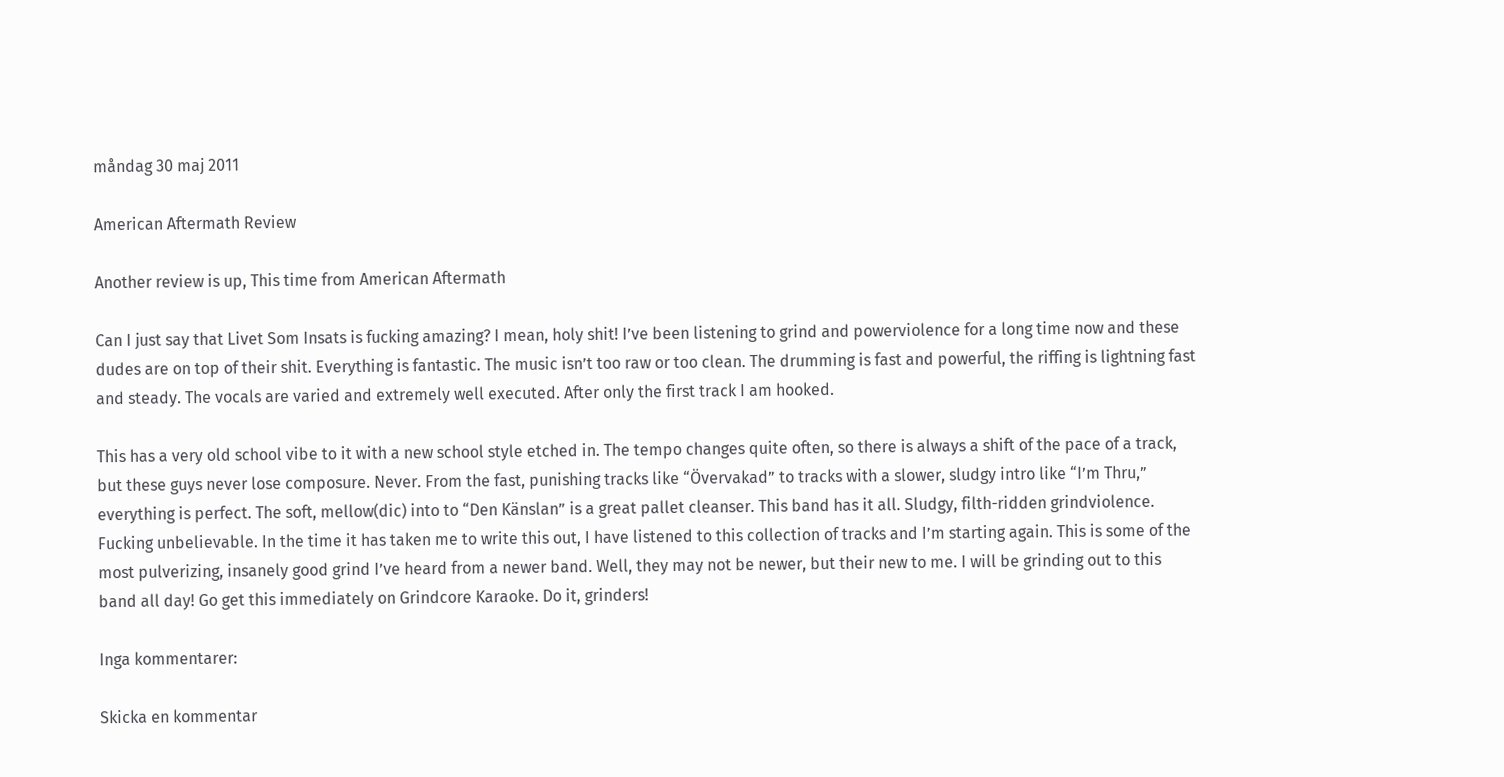måndag 30 maj 2011

American Aftermath Review

Another review is up, This time from American Aftermath

Can I just say that Livet Som Insats is fucking amazing? I mean, holy shit! I’ve been listening to grind and powerviolence for a long time now and these dudes are on top of their shit. Everything is fantastic. The music isn’t too raw or too clean. The drumming is fast and powerful, the riffing is lightning fast and steady. The vocals are varied and extremely well executed. After only the first track I am hooked.

This has a very old school vibe to it with a new school style etched in. The tempo changes quite often, so there is always a shift of the pace of a track, but these guys never lose composure. Never. From the fast, punishing tracks like “Övervakad” to tracks with a slower, sludgy intro like “I’m Thru,” everything is perfect. The soft, mellow(dic) into to “Den Känslan” is a great pallet cleanser. This band has it all. Sludgy, filth-ridden grindviolence. Fucking unbelievable. In the time it has taken me to write this out, I have listened to this collection of tracks and I’m starting again. This is some of the most pulverizing, insanely good grind I’ve heard from a newer band. Well, they may not be newer, but their new to me. I will be grinding out to this band all day! Go get this immediately on Grindcore Karaoke. Do it, grinders!

Inga kommentarer:

Skicka en kommentar